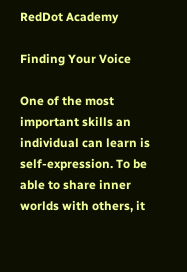RedDot Academy

Finding Your Voice

One of the most important skills an individual can learn is self-expression. To be able to share inner worlds with others, it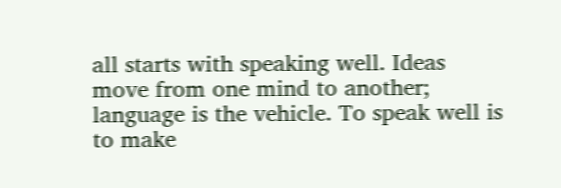all starts with speaking well. Ideas move from one mind to another; language is the vehicle. To speak well is to make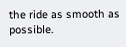the ride as smooth as possible.